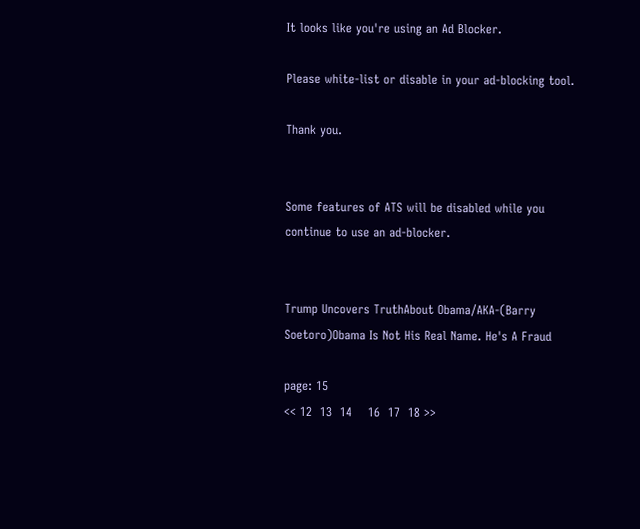It looks like you're using an Ad Blocker.

Please white-list or disable in your ad-blocking tool.

Thank you.


Some features of ATS will be disabled while you continue to use an ad-blocker.


Trump Uncovers TruthAbout Obama/AKA-(Barry Soetoro)Obama Is Not His Real Name. He's A Fraud

page: 15
<< 12  13  14    16  17  18 >>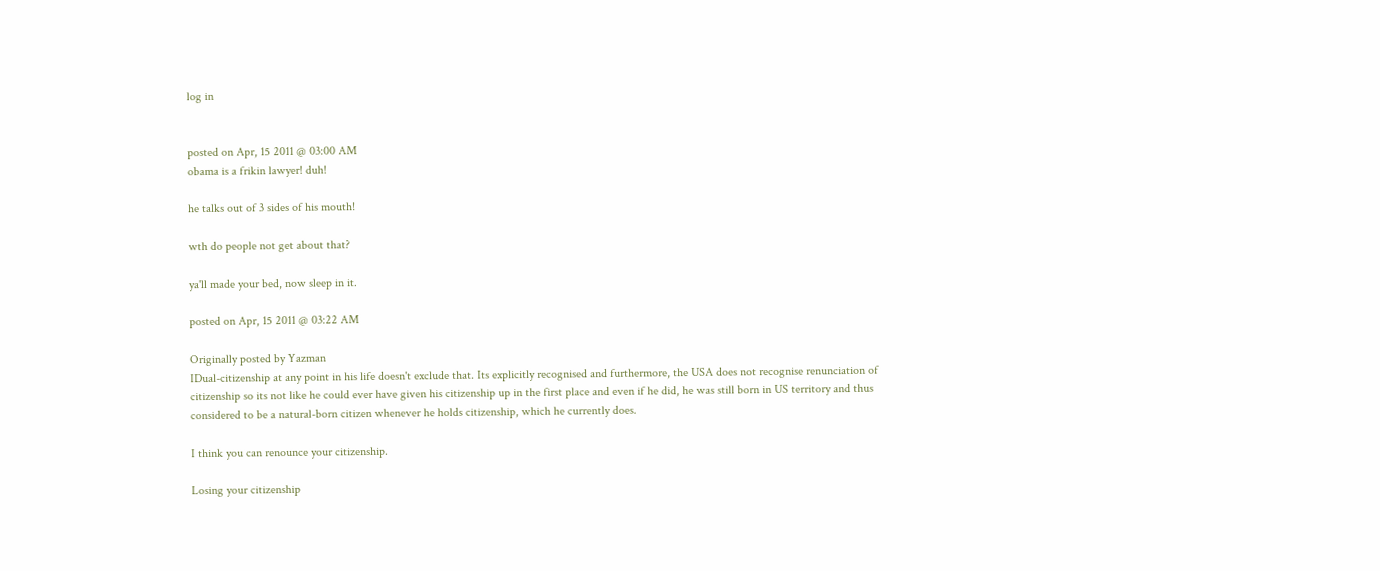log in


posted on Apr, 15 2011 @ 03:00 AM
obama is a frikin lawyer! duh!

he talks out of 3 sides of his mouth!

wth do people not get about that?

ya'll made your bed, now sleep in it.

posted on Apr, 15 2011 @ 03:22 AM

Originally posted by Yazman
IDual-citizenship at any point in his life doesn't exclude that. Its explicitly recognised and furthermore, the USA does not recognise renunciation of citizenship so its not like he could ever have given his citizenship up in the first place and even if he did, he was still born in US territory and thus considered to be a natural-born citizen whenever he holds citizenship, which he currently does.

I think you can renounce your citizenship.

Losing your citizenship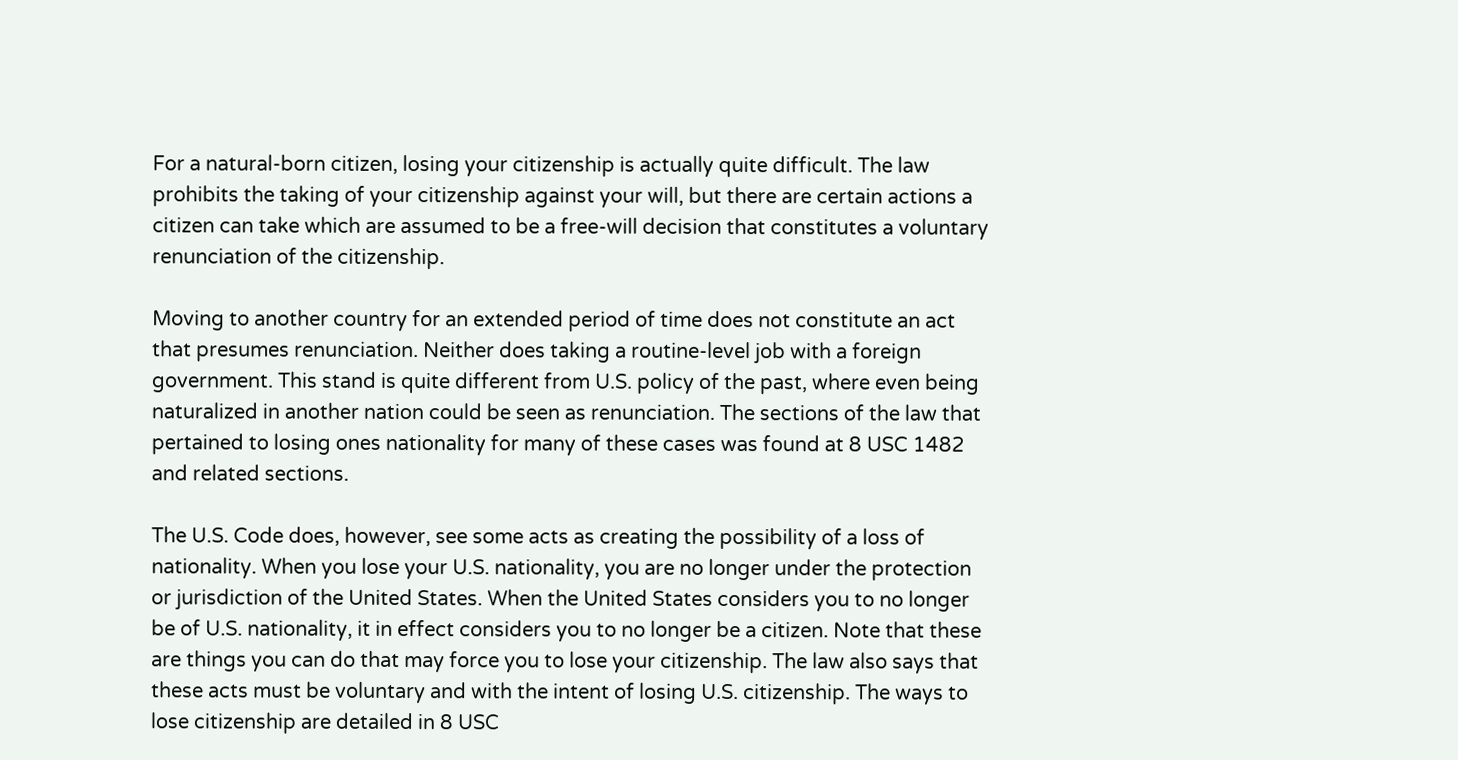For a natural-born citizen, losing your citizenship is actually quite difficult. The law prohibits the taking of your citizenship against your will, but there are certain actions a citizen can take which are assumed to be a free-will decision that constitutes a voluntary renunciation of the citizenship.

Moving to another country for an extended period of time does not constitute an act that presumes renunciation. Neither does taking a routine-level job with a foreign government. This stand is quite different from U.S. policy of the past, where even being naturalized in another nation could be seen as renunciation. The sections of the law that pertained to losing ones nationality for many of these cases was found at 8 USC 1482 and related sections.

The U.S. Code does, however, see some acts as creating the possibility of a loss of nationality. When you lose your U.S. nationality, you are no longer under the protection or jurisdiction of the United States. When the United States considers you to no longer be of U.S. nationality, it in effect considers you to no longer be a citizen. Note that these are things you can do that may force you to lose your citizenship. The law also says that these acts must be voluntary and with the intent of losing U.S. citizenship. The ways to lose citizenship are detailed in 8 USC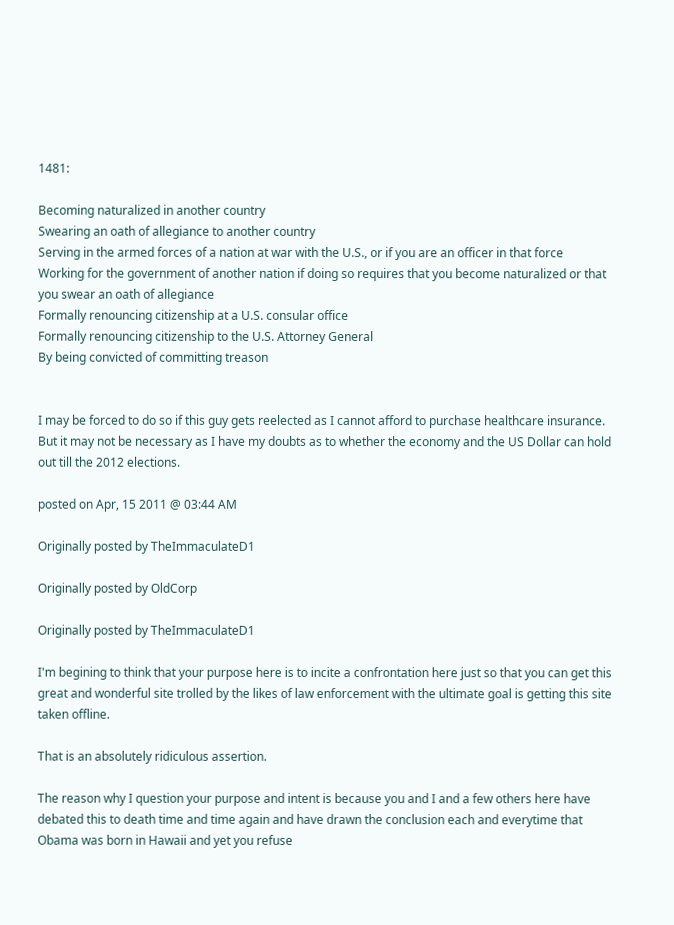1481:

Becoming naturalized in another country
Swearing an oath of allegiance to another country
Serving in the armed forces of a nation at war with the U.S., or if you are an officer in that force
Working for the government of another nation if doing so requires that you become naturalized or that you swear an oath of allegiance
Formally renouncing citizenship at a U.S. consular office
Formally renouncing citizenship to the U.S. Attorney General
By being convicted of committing treason


I may be forced to do so if this guy gets reelected as I cannot afford to purchase healthcare insurance. But it may not be necessary as I have my doubts as to whether the economy and the US Dollar can hold out till the 2012 elections.

posted on Apr, 15 2011 @ 03:44 AM

Originally posted by TheImmaculateD1

Originally posted by OldCorp

Originally posted by TheImmaculateD1

I'm begining to think that your purpose here is to incite a confrontation here just so that you can get this great and wonderful site trolled by the likes of law enforcement with the ultimate goal is getting this site taken offline.

That is an absolutely ridiculous assertion.

The reason why I question your purpose and intent is because you and I and a few others here have debated this to death time and time again and have drawn the conclusion each and everytime that Obama was born in Hawaii and yet you refuse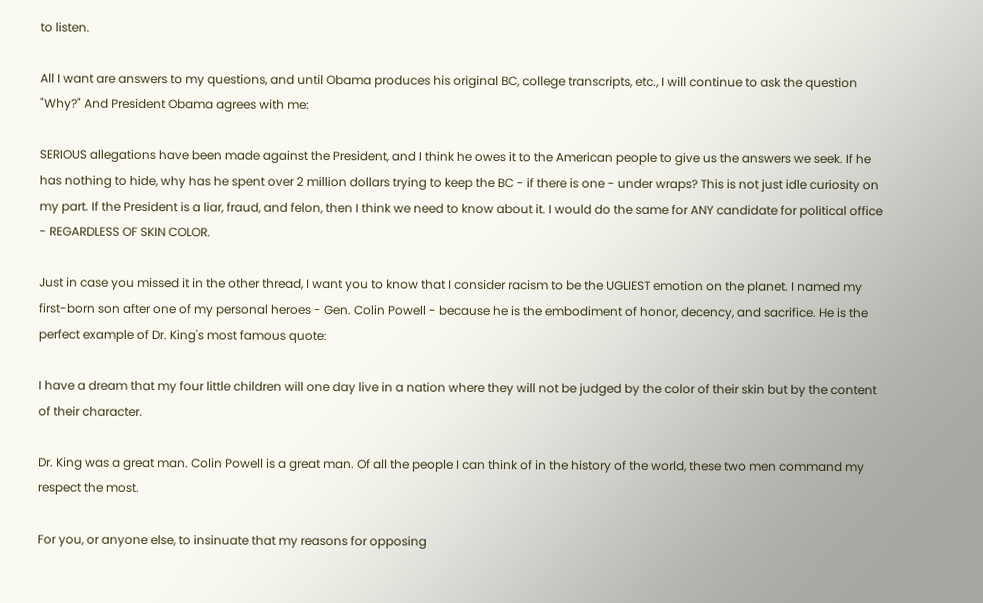to listen.

All I want are answers to my questions, and until Obama produces his original BC, college transcripts, etc., I will continue to ask the question "Why?" And President Obama agrees with me:

SERIOUS allegations have been made against the President, and I think he owes it to the American people to give us the answers we seek. If he has nothing to hide, why has he spent over 2 million dollars trying to keep the BC - if there is one - under wraps? This is not just idle curiosity on my part. If the President is a liar, fraud, and felon, then I think we need to know about it. I would do the same for ANY candidate for political office - REGARDLESS OF SKIN COLOR.

Just in case you missed it in the other thread, I want you to know that I consider racism to be the UGLIEST emotion on the planet. I named my first-born son after one of my personal heroes - Gen. Colin Powell - because he is the embodiment of honor, decency, and sacrifice. He is the perfect example of Dr. King's most famous quote:

I have a dream that my four little children will one day live in a nation where they will not be judged by the color of their skin but by the content of their character.

Dr. King was a great man. Colin Powell is a great man. Of all the people I can think of in the history of the world, these two men command my respect the most.

For you, or anyone else, to insinuate that my reasons for opposing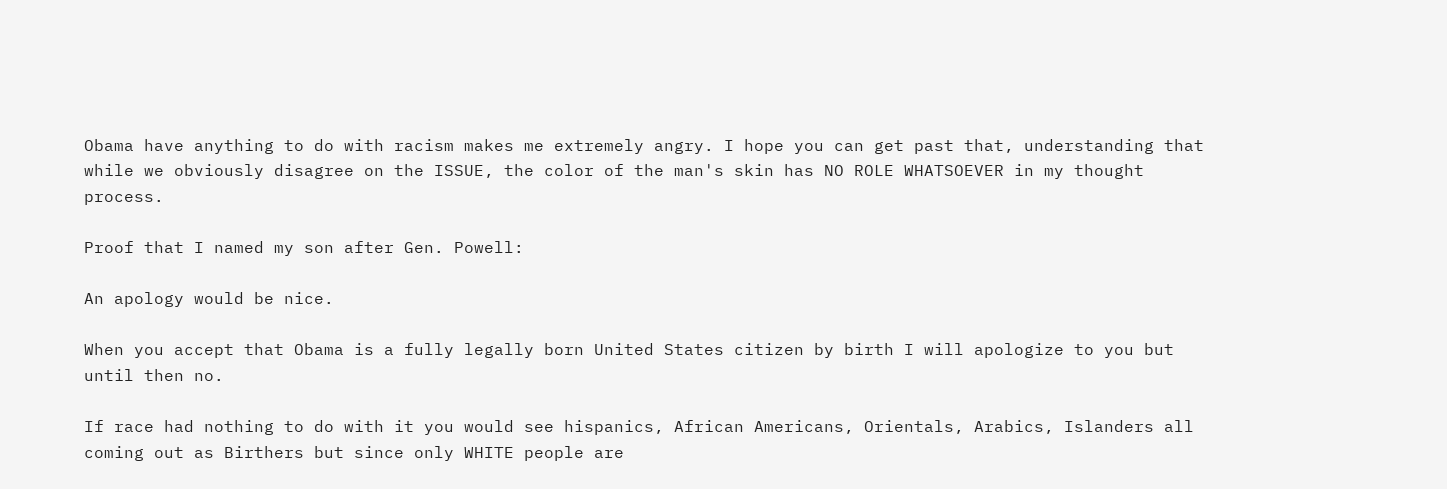Obama have anything to do with racism makes me extremely angry. I hope you can get past that, understanding that while we obviously disagree on the ISSUE, the color of the man's skin has NO ROLE WHATSOEVER in my thought process.

Proof that I named my son after Gen. Powell:

An apology would be nice.

When you accept that Obama is a fully legally born United States citizen by birth I will apologize to you but until then no.

If race had nothing to do with it you would see hispanics, African Americans, Orientals, Arabics, Islanders all coming out as Birthers but since only WHITE people are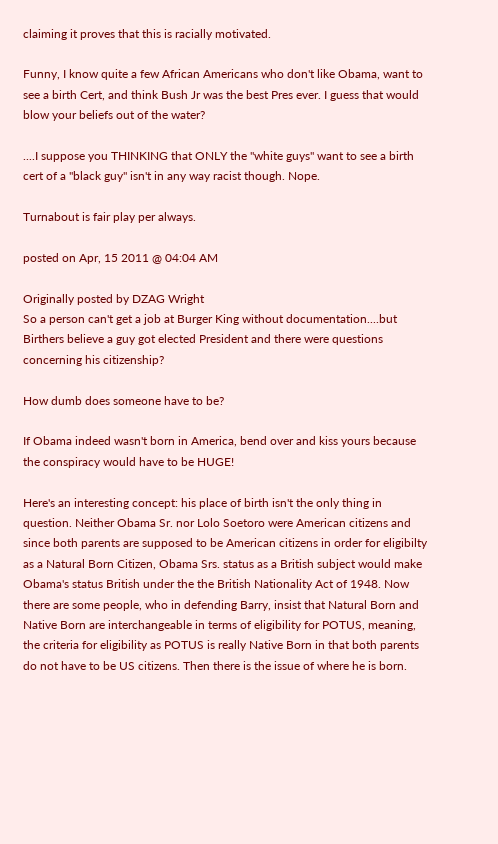claiming it proves that this is racially motivated.

Funny, I know quite a few African Americans who don't like Obama, want to see a birth Cert, and think Bush Jr was the best Pres ever. I guess that would blow your beliefs out of the water?

....I suppose you THINKING that ONLY the "white guys" want to see a birth cert of a "black guy" isn't in any way racist though. Nope.

Turnabout is fair play per always.

posted on Apr, 15 2011 @ 04:04 AM

Originally posted by DZAG Wright
So a person can't get a job at Burger King without documentation....but Birthers believe a guy got elected President and there were questions concerning his citizenship?

How dumb does someone have to be?

If Obama indeed wasn't born in America, bend over and kiss yours because the conspiracy would have to be HUGE!

Here's an interesting concept: his place of birth isn't the only thing in question. Neither Obama Sr. nor Lolo Soetoro were American citizens and since both parents are supposed to be American citizens in order for eligibilty as a Natural Born Citizen, Obama Srs. status as a British subject would make Obama's status British under the the British Nationality Act of 1948. Now there are some people, who in defending Barry, insist that Natural Born and Native Born are interchangeable in terms of eligibility for POTUS, meaning, the criteria for eligibility as POTUS is really Native Born in that both parents do not have to be US citizens. Then there is the issue of where he is born.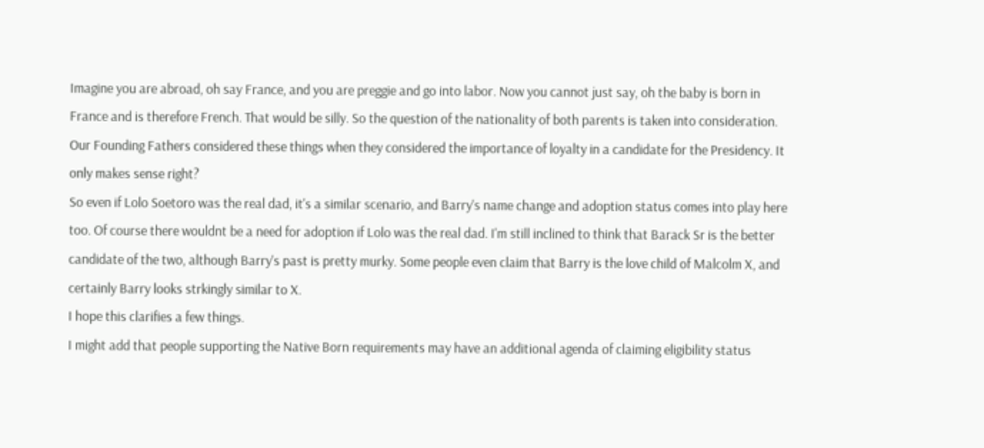Imagine you are abroad, oh say France, and you are preggie and go into labor. Now you cannot just say, oh the baby is born in France and is therefore French. That would be silly. So the question of the nationality of both parents is taken into consideration. Our Founding Fathers considered these things when they considered the importance of loyalty in a candidate for the Presidency. It only makes sense right?
So even if Lolo Soetoro was the real dad, it's a similar scenario, and Barry's name change and adoption status comes into play here too. Of course there wouldnt be a need for adoption if Lolo was the real dad. I'm still inclined to think that Barack Sr is the better candidate of the two, although Barry's past is pretty murky. Some people even claim that Barry is the love child of Malcolm X, and certainly Barry looks strkingly similar to X.
I hope this clarifies a few things.
I might add that people supporting the Native Born requirements may have an additional agenda of claiming eligibility status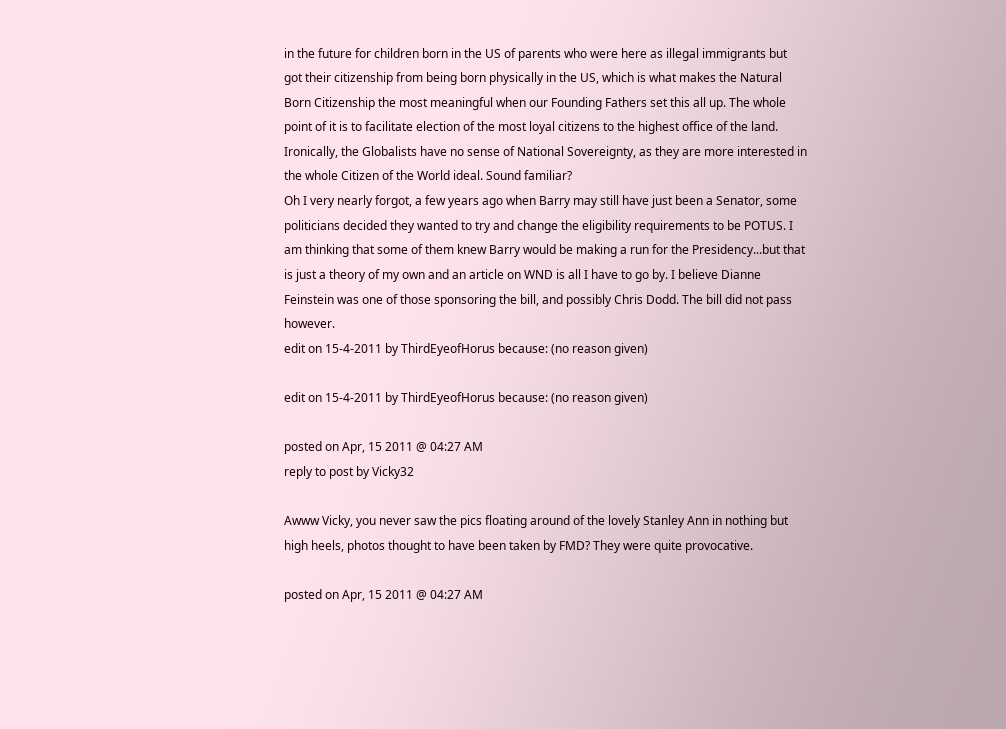in the future for children born in the US of parents who were here as illegal immigrants but got their citizenship from being born physically in the US, which is what makes the Natural Born Citizenship the most meaningful when our Founding Fathers set this all up. The whole point of it is to facilitate election of the most loyal citizens to the highest office of the land. Ironically, the Globalists have no sense of National Sovereignty, as they are more interested in the whole Citizen of the World ideal. Sound familiar?
Oh I very nearly forgot, a few years ago when Barry may still have just been a Senator, some politicians decided they wanted to try and change the eligibility requirements to be POTUS. I am thinking that some of them knew Barry would be making a run for the Presidency...but that is just a theory of my own and an article on WND is all I have to go by. I believe Dianne Feinstein was one of those sponsoring the bill, and possibly Chris Dodd. The bill did not pass however.
edit on 15-4-2011 by ThirdEyeofHorus because: (no reason given)

edit on 15-4-2011 by ThirdEyeofHorus because: (no reason given)

posted on Apr, 15 2011 @ 04:27 AM
reply to post by Vicky32

Awww Vicky, you never saw the pics floating around of the lovely Stanley Ann in nothing but high heels, photos thought to have been taken by FMD? They were quite provocative.

posted on Apr, 15 2011 @ 04:27 AM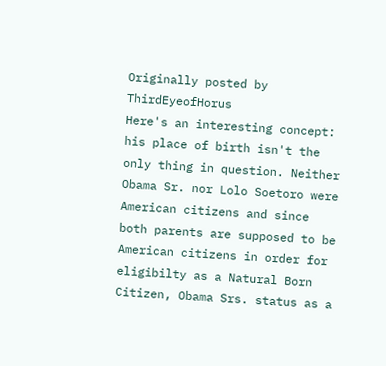Originally posted by ThirdEyeofHorus
Here's an interesting concept: his place of birth isn't the only thing in question. Neither Obama Sr. nor Lolo Soetoro were American citizens and since both parents are supposed to be American citizens in order for eligibilty as a Natural Born Citizen, Obama Srs. status as a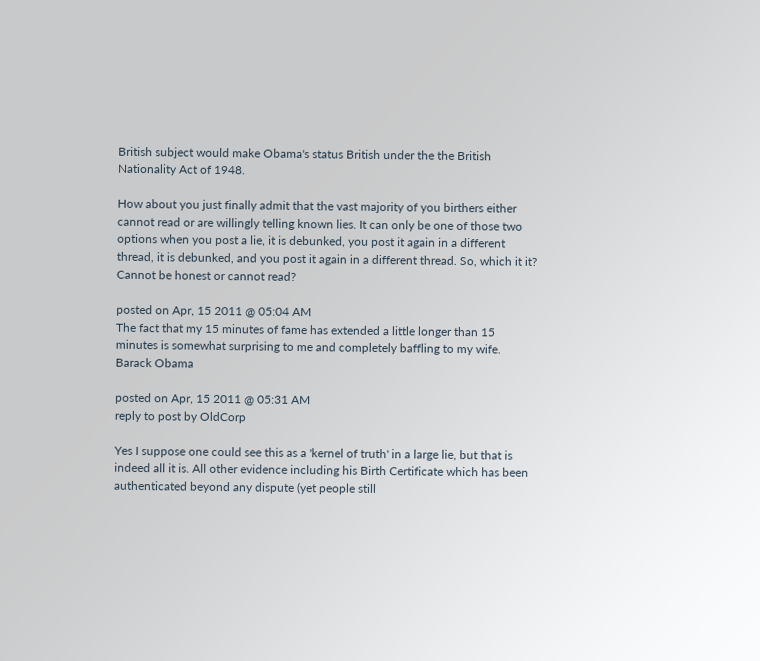British subject would make Obama's status British under the the British Nationality Act of 1948.

How about you just finally admit that the vast majority of you birthers either cannot read or are willingly telling known lies. It can only be one of those two options when you post a lie, it is debunked, you post it again in a different thread, it is debunked, and you post it again in a different thread. So, which it it? Cannot be honest or cannot read?

posted on Apr, 15 2011 @ 05:04 AM
The fact that my 15 minutes of fame has extended a little longer than 15 minutes is somewhat surprising to me and completely baffling to my wife.
Barack Obama

posted on Apr, 15 2011 @ 05:31 AM
reply to post by OldCorp

Yes I suppose one could see this as a 'kernel of truth' in a large lie, but that is indeed all it is. All other evidence including his Birth Certificate which has been authenticated beyond any dispute (yet people still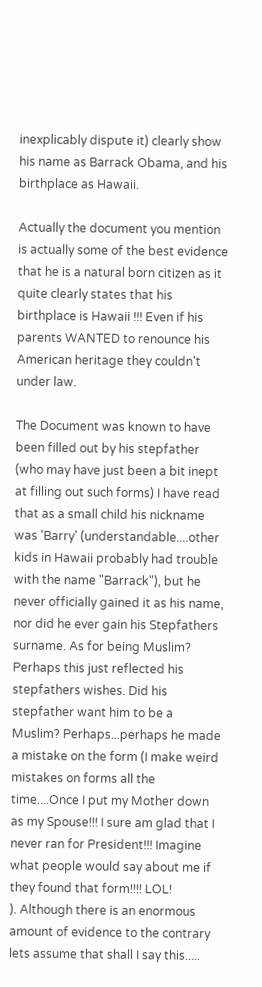inexplicably dispute it) clearly show his name as Barrack Obama, and his birthplace as Hawaii.

Actually the document you mention is actually some of the best evidence that he is a natural born citizen as it quite clearly states that his birthplace is Hawaii !!! Even if his parents WANTED to renounce his American heritage they couldn't under law.

The Document was known to have been filled out by his stepfather (who may have just been a bit inept at filling out such forms) I have read that as a small child his nickname was 'Barry' (understandable....other kids in Hawaii probably had trouble with the name "Barrack"), but he never officially gained it as his name, nor did he ever gain his Stepfathers surname. As for being Muslim? Perhaps this just reflected his stepfathers wishes. Did his stepfather want him to be a Muslim? Perhaps...perhaps he made a mistake on the form (I make weird mistakes on forms all the time....Once I put my Mother down as my Spouse!!! I sure am glad that I never ran for President!!! Imagine what people would say about me if they found that form!!!! LOL!
). Although there is an enormous amount of evidence to the contrary lets assume that shall I say this.....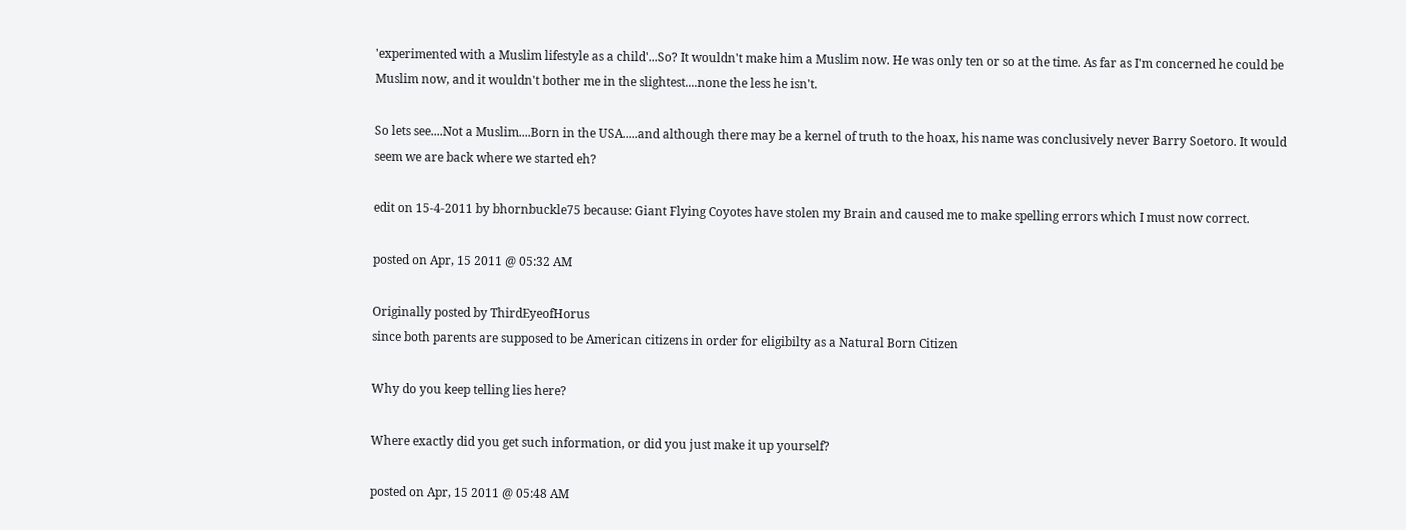'experimented with a Muslim lifestyle as a child'...So? It wouldn't make him a Muslim now. He was only ten or so at the time. As far as I'm concerned he could be Muslim now, and it wouldn't bother me in the slightest....none the less he isn't.

So lets see....Not a Muslim....Born in the USA.....and although there may be a kernel of truth to the hoax, his name was conclusively never Barry Soetoro. It would seem we are back where we started eh?

edit on 15-4-2011 by bhornbuckle75 because: Giant Flying Coyotes have stolen my Brain and caused me to make spelling errors which I must now correct.

posted on Apr, 15 2011 @ 05:32 AM

Originally posted by ThirdEyeofHorus
since both parents are supposed to be American citizens in order for eligibilty as a Natural Born Citizen

Why do you keep telling lies here?

Where exactly did you get such information, or did you just make it up yourself?

posted on Apr, 15 2011 @ 05:48 AM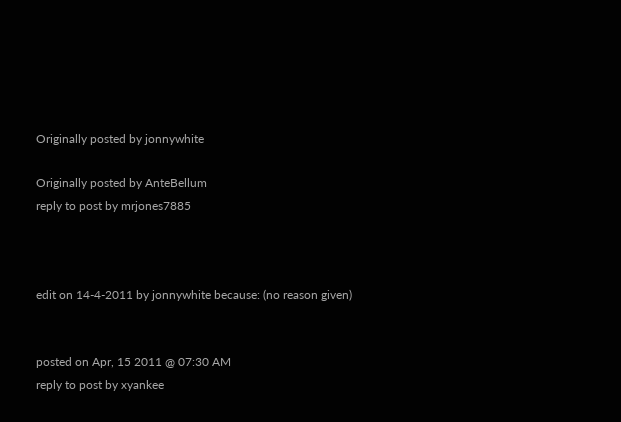Originally posted by jonnywhite

Originally posted by AnteBellum
reply to post by mrjones7885



edit on 14-4-2011 by jonnywhite because: (no reason given)


posted on Apr, 15 2011 @ 07:30 AM
reply to post by xyankee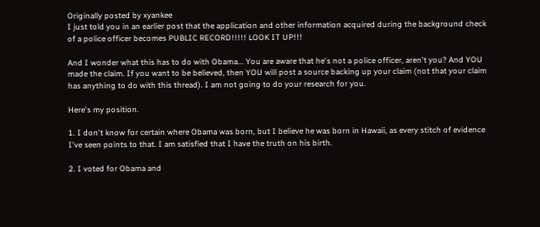Originally posted by xyankee
I just told you in an earlier post that the application and other information acquired during the background check of a police officer becomes PUBLIC RECORD!!!!! LOOK IT UP!!!

And I wonder what this has to do with Obama... You are aware that he's not a police officer, aren't you? And YOU made the claim. If you want to be believed, then YOU will post a source backing up your claim (not that your claim has anything to do with this thread). I am not going to do your research for you.

Here's my position.

1. I don't know for certain where Obama was born, but I believe he was born in Hawaii, as every stitch of evidence I've seen points to that. I am satisfied that I have the truth on his birth.

2. I voted for Obama and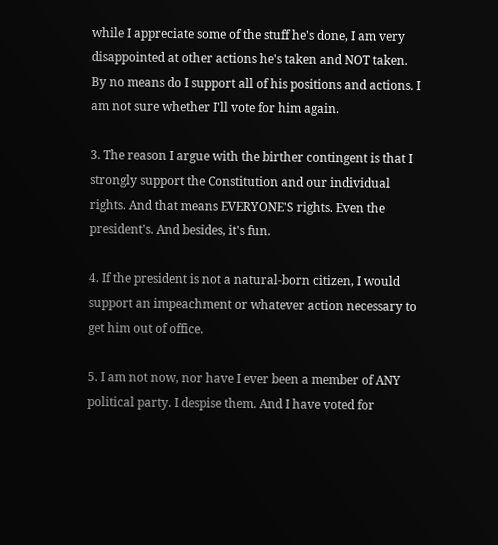while I appreciate some of the stuff he's done, I am very disappointed at other actions he's taken and NOT taken. By no means do I support all of his positions and actions. I am not sure whether I'll vote for him again.

3. The reason I argue with the birther contingent is that I strongly support the Constitution and our individual rights. And that means EVERYONE'S rights. Even the president's. And besides, it's fun.

4. If the president is not a natural-born citizen, I would support an impeachment or whatever action necessary to get him out of office.

5. I am not now, nor have I ever been a member of ANY political party. I despise them. And I have voted for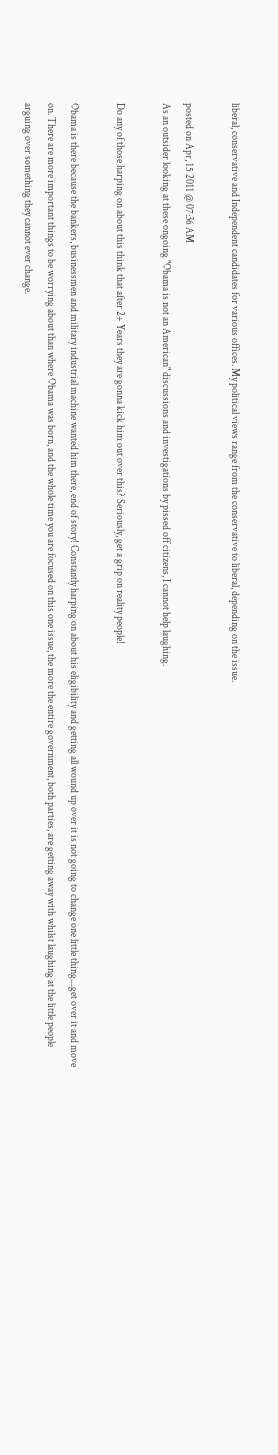liberal, conservative and Independent candidates for various offices. My political views range from the conservative to liberal, depending on the issue.

posted on Apr, 15 2011 @ 07:36 AM
As an outsider looking at these ongoing "Obama is not an American" discussions and investigations by pissed off citizens, I cannot help laughing.

Do any of those harping on about this think that after 2+ Years they are gonna kick him out over this? Seriously, get a grip on reality people!

Obama is there because the bankers, businessmen and military industrial machine wanted him there, end of story! Constantly harping on about his eligibility and getting all wound up over it is not going to change one little thing....get over it and move on. There are more important things to be worrying about than where Obama was born, and the whole time you are focused on this one issue, the more the entire government, both parties, are getting away with whilst laughing at the little people arguing over something they cannot ever change.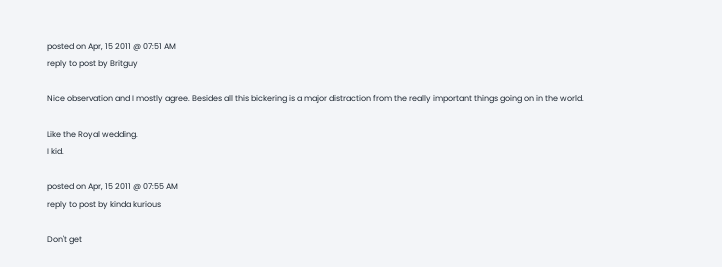posted on Apr, 15 2011 @ 07:51 AM
reply to post by Britguy

Nice observation and I mostly agree. Besides all this bickering is a major distraction from the really important things going on in the world.

Like the Royal wedding.
I kid.

posted on Apr, 15 2011 @ 07:55 AM
reply to post by kinda kurious

Don't get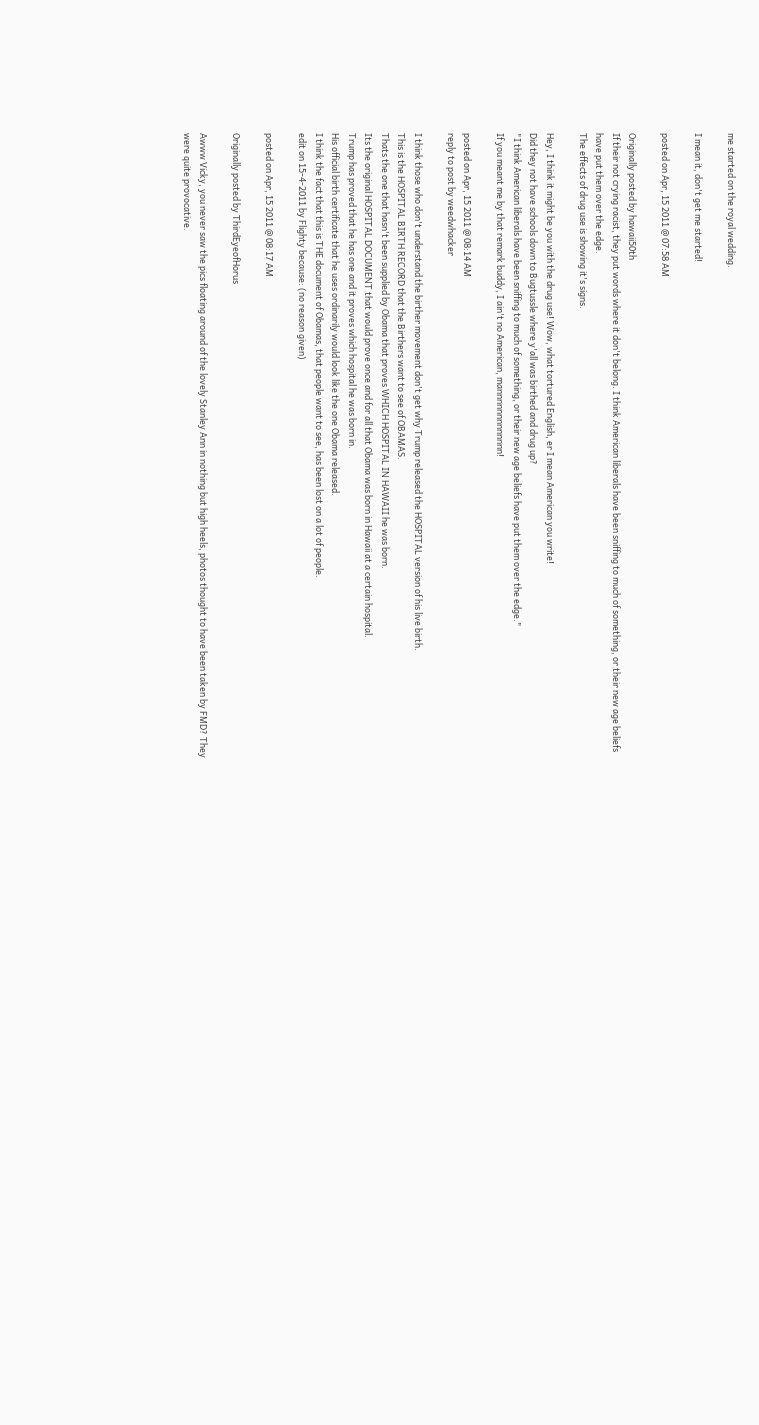me started on the royal wedding.

I mean it, don't get me started!

posted on Apr, 15 2011 @ 07:58 AM

Originally posted by hawaii50th
If their not crying racist, they put words where it don't belong. I think American liberals have been sniffing to much of something, or their new age beliefs have put them over the edge.
The effects of drug use is showing it's signs.

Hey, I think it might be you with the drug use! Wow, what tortured English, er I mean American you write!
Did they not have schools down to Bugtussle where y'all was birthed and drug up?
"I think American liberals have been sniffing to much of something, or their new age beliefs have put them over the edge."
If you meant me by that remark buddy, I ain't no American, mannnnnnnnnnnnn!

posted on Apr, 15 2011 @ 08:14 AM
reply to post by weedwhacker

I think those who don't understand the birther movement don't get why Trump released the HOSPITAL version of his live birth.
This is the HOSPITAL BIRTH RECORD that the Birthers want to see of OBAMAS.
Thats the one that hasn't been supplied by Obama that proves WHICH HOSPITAL IN HAWAII he was born.
Its the original HOSPITAL DOCUMENT that would prove once and for all that Obama was born in Hawaii at a certain hospital.
Trump has proved that he has one and it proves which hospital he was born in.
His official birth certificate that he uses ordinarily would look like the one Obama released.
I think the fact that this is THE document of Obamas, that people want to see, has been lost on a lot of people.
edit on 15-4-2011 by Flighty because: (no reason given)

posted on Apr, 15 2011 @ 08:17 AM

Originally posted by ThirdEyeofHorus

Awww Vicky, you never saw the pics floating around of the lovely Stanley Ann in nothing but high heels, photos thought to have been taken by FMD? They were quite provocative.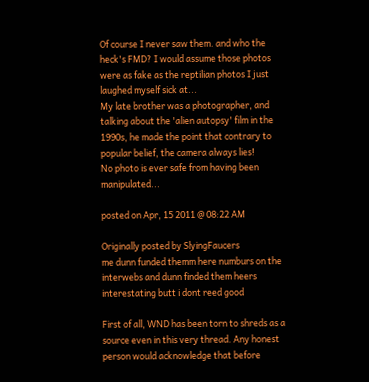Of course I never saw them. and who the heck's FMD? I would assume those photos were as fake as the reptilian photos I just laughed myself sick at...
My late brother was a photographer, and talking about the 'alien autopsy' film in the 1990s, he made the point that contrary to popular belief, the camera always lies!
No photo is ever safe from having been manipulated...

posted on Apr, 15 2011 @ 08:22 AM

Originally posted by SlyingFaucers
me dunn funded themm here numburs on the interwebs and dunn finded them heers interestating butt i dont reed good

First of all, WND has been torn to shreds as a source even in this very thread. Any honest person would acknowledge that before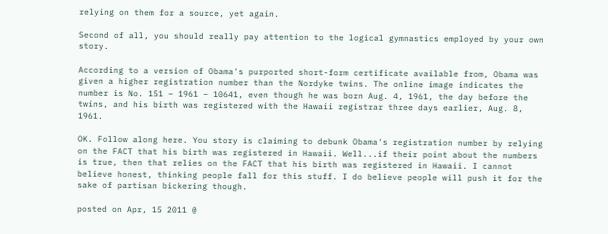relying on them for a source, yet again.

Second of all, you should really pay attention to the logical gymnastics employed by your own story.

According to a version of Obama's purported short-form certificate available from, Obama was given a higher registration number than the Nordyke twins. The online image indicates the number is No. 151 – 1961 – 10641, even though he was born Aug. 4, 1961, the day before the twins, and his birth was registered with the Hawaii registrar three days earlier, Aug. 8, 1961.

OK. Follow along here. You story is claiming to debunk Obama's registration number by relying on the FACT that his birth was registered in Hawaii. Well...if their point about the numbers is true, then that relies on the FACT that his birth was registered in Hawaii. I cannot believe honest, thinking people fall for this stuff. I do believe people will push it for the sake of partisan bickering though.

posted on Apr, 15 2011 @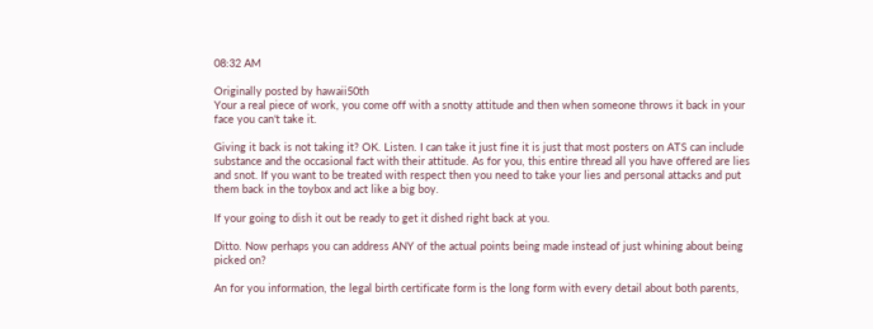08:32 AM

Originally posted by hawaii50th
Your a real piece of work, you come off with a snotty attitude and then when someone throws it back in your face you can't take it.

Giving it back is not taking it? OK. Listen. I can take it just fine it is just that most posters on ATS can include substance and the occasional fact with their attitude. As for you, this entire thread all you have offered are lies and snot. If you want to be treated with respect then you need to take your lies and personal attacks and put them back in the toybox and act like a big boy.

If your going to dish it out be ready to get it dished right back at you.

Ditto. Now perhaps you can address ANY of the actual points being made instead of just whining about being picked on?

An for you information, the legal birth certificate form is the long form with every detail about both parents,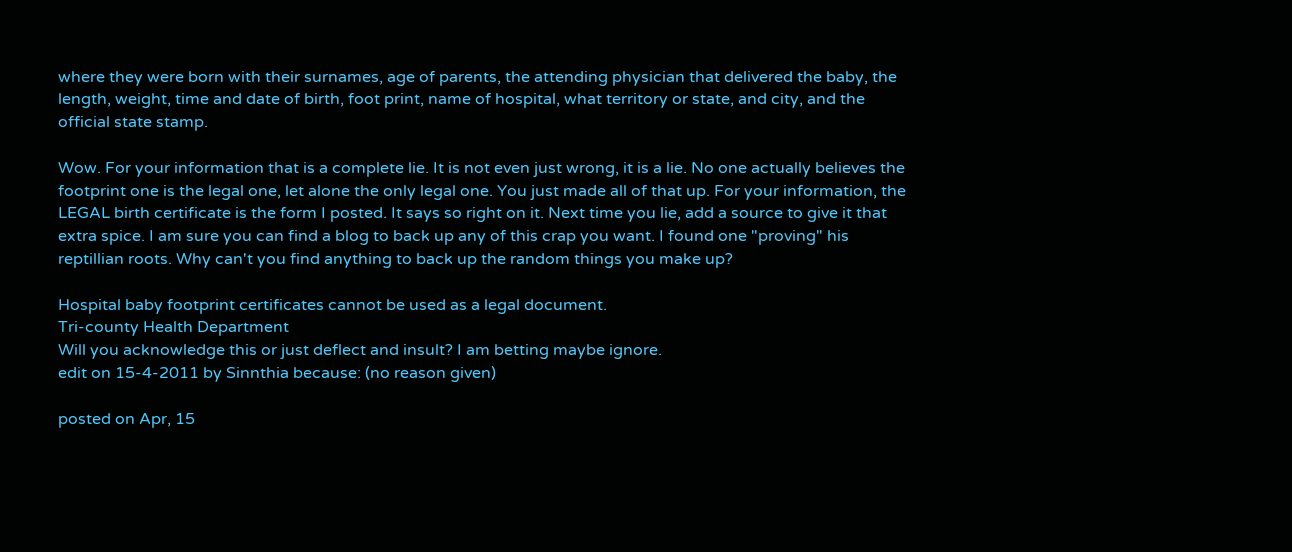where they were born with their surnames, age of parents, the attending physician that delivered the baby, the length, weight, time and date of birth, foot print, name of hospital, what territory or state, and city, and the official state stamp.

Wow. For your information that is a complete lie. It is not even just wrong, it is a lie. No one actually believes the footprint one is the legal one, let alone the only legal one. You just made all of that up. For your information, the LEGAL birth certificate is the form I posted. It says so right on it. Next time you lie, add a source to give it that extra spice. I am sure you can find a blog to back up any of this crap you want. I found one "proving" his reptillian roots. Why can't you find anything to back up the random things you make up?

Hospital baby footprint certificates cannot be used as a legal document.
Tri-county Health Department
Will you acknowledge this or just deflect and insult? I am betting maybe ignore.
edit on 15-4-2011 by Sinnthia because: (no reason given)

posted on Apr, 15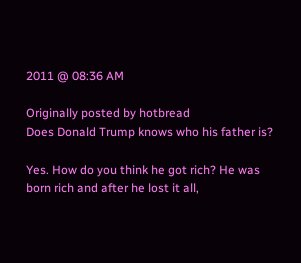2011 @ 08:36 AM

Originally posted by hotbread
Does Donald Trump knows who his father is?

Yes. How do you think he got rich? He was born rich and after he lost it all,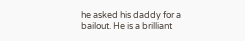he asked his daddy for a bailout. He is a brilliant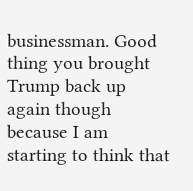businessman. Good thing you brought Trump back up again though because I am starting to think that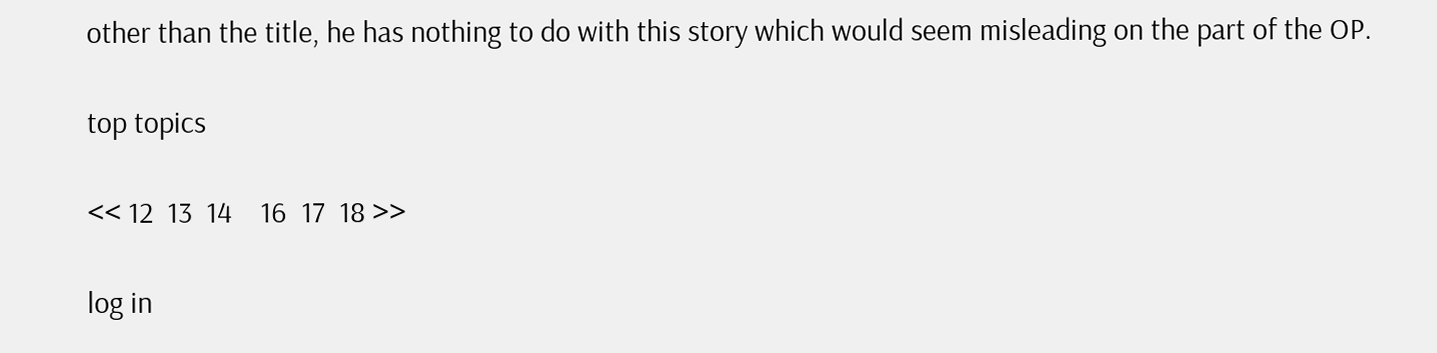other than the title, he has nothing to do with this story which would seem misleading on the part of the OP.

top topics

<< 12  13  14    16  17  18 >>

log in